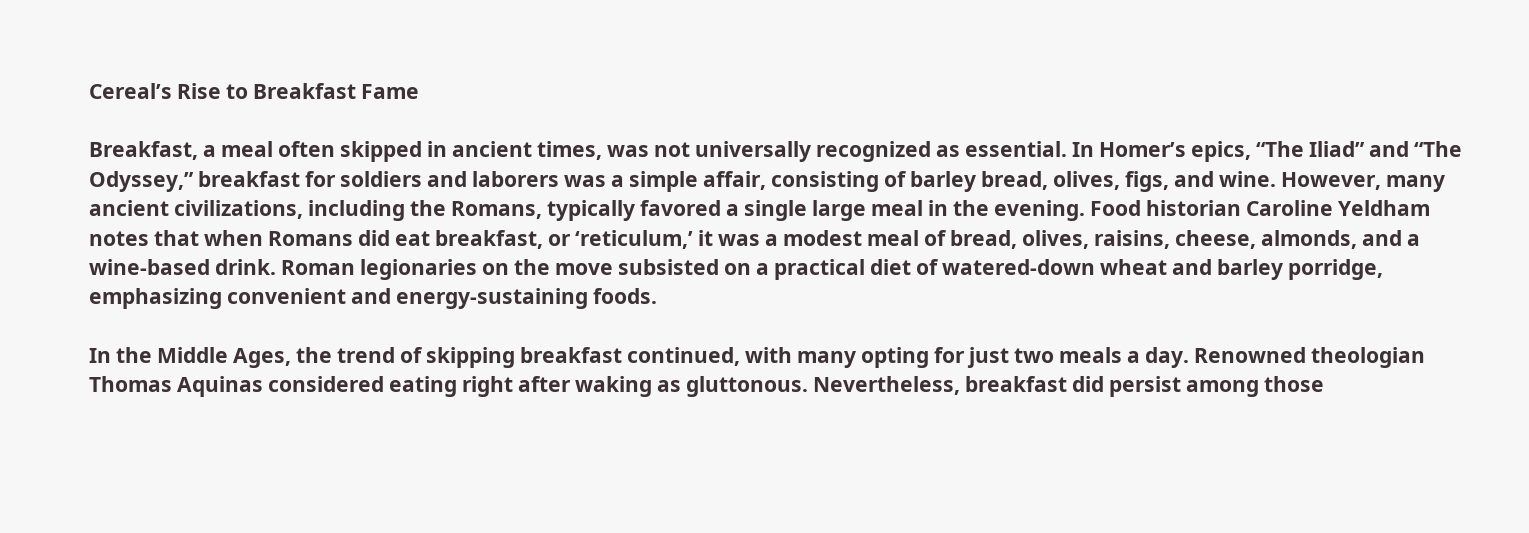Cereal’s Rise to Breakfast Fame

Breakfast, a meal often skipped in ancient times, was not universally recognized as essential. In Homer’s epics, “The Iliad” and “The Odyssey,” breakfast for soldiers and laborers was a simple affair, consisting of barley bread, olives, figs, and wine. However, many ancient civilizations, including the Romans, typically favored a single large meal in the evening. Food historian Caroline Yeldham notes that when Romans did eat breakfast, or ‘reticulum,’ it was a modest meal of bread, olives, raisins, cheese, almonds, and a wine-based drink. Roman legionaries on the move subsisted on a practical diet of watered-down wheat and barley porridge, emphasizing convenient and energy-sustaining foods.

In the Middle Ages, the trend of skipping breakfast continued, with many opting for just two meals a day. Renowned theologian Thomas Aquinas considered eating right after waking as gluttonous. Nevertheless, breakfast did persist among those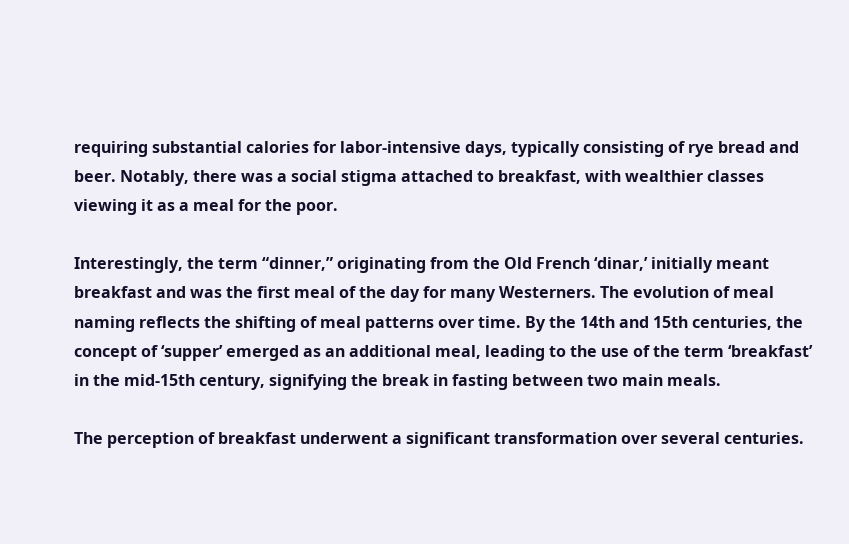requiring substantial calories for labor-intensive days, typically consisting of rye bread and beer. Notably, there was a social stigma attached to breakfast, with wealthier classes viewing it as a meal for the poor.

Interestingly, the term “dinner,” originating from the Old French ‘dinar,’ initially meant breakfast and was the first meal of the day for many Westerners. The evolution of meal naming reflects the shifting of meal patterns over time. By the 14th and 15th centuries, the concept of ‘supper’ emerged as an additional meal, leading to the use of the term ‘breakfast’ in the mid-15th century, signifying the break in fasting between two main meals.

The perception of breakfast underwent a significant transformation over several centuries.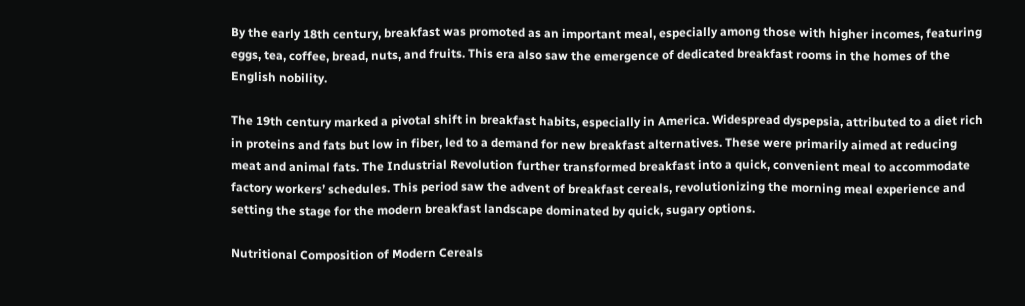By the early 18th century, breakfast was promoted as an important meal, especially among those with higher incomes, featuring eggs, tea, coffee, bread, nuts, and fruits. This era also saw the emergence of dedicated breakfast rooms in the homes of the English nobility.

The 19th century marked a pivotal shift in breakfast habits, especially in America. Widespread dyspepsia, attributed to a diet rich in proteins and fats but low in fiber, led to a demand for new breakfast alternatives. These were primarily aimed at reducing meat and animal fats. The Industrial Revolution further transformed breakfast into a quick, convenient meal to accommodate factory workers’ schedules. This period saw the advent of breakfast cereals, revolutionizing the morning meal experience and setting the stage for the modern breakfast landscape dominated by quick, sugary options.

Nutritional Composition of Modern Cereals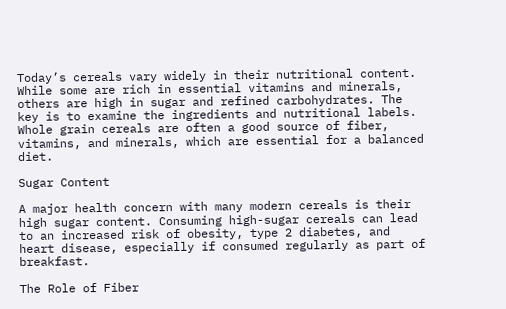Today’s cereals vary widely in their nutritional content. While some are rich in essential vitamins and minerals, others are high in sugar and refined carbohydrates. The key is to examine the ingredients and nutritional labels. Whole grain cereals are often a good source of fiber, vitamins, and minerals, which are essential for a balanced diet.

Sugar Content

A major health concern with many modern cereals is their high sugar content. Consuming high-sugar cereals can lead to an increased risk of obesity, type 2 diabetes, and heart disease, especially if consumed regularly as part of breakfast.

The Role of Fiber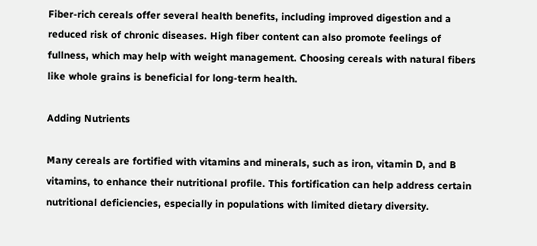Fiber-rich cereals offer several health benefits, including improved digestion and a reduced risk of chronic diseases. High fiber content can also promote feelings of fullness, which may help with weight management. Choosing cereals with natural fibers like whole grains is beneficial for long-term health.

Adding Nutrients

Many cereals are fortified with vitamins and minerals, such as iron, vitamin D, and B vitamins, to enhance their nutritional profile. This fortification can help address certain nutritional deficiencies, especially in populations with limited dietary diversity.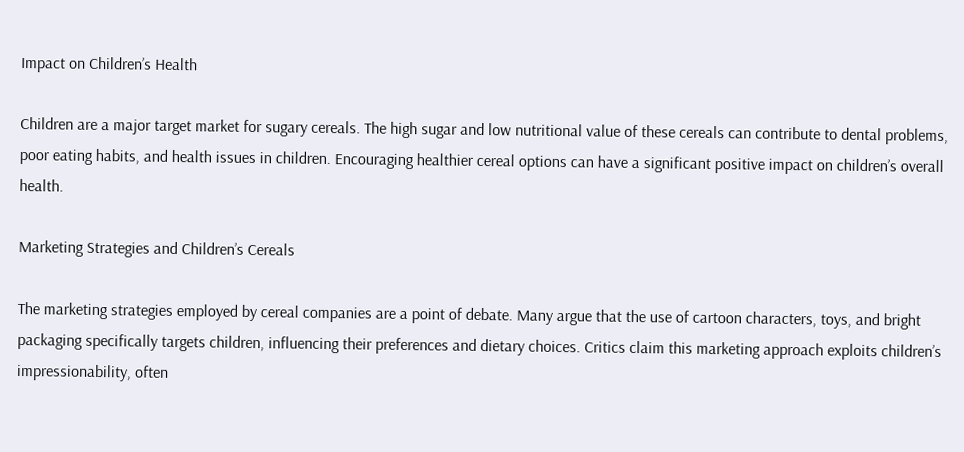Impact on Children’s Health

Children are a major target market for sugary cereals. The high sugar and low nutritional value of these cereals can contribute to dental problems, poor eating habits, and health issues in children. Encouraging healthier cereal options can have a significant positive impact on children’s overall health.

Marketing Strategies and Children’s Cereals

The marketing strategies employed by cereal companies are a point of debate. Many argue that the use of cartoon characters, toys, and bright packaging specifically targets children, influencing their preferences and dietary choices. Critics claim this marketing approach exploits children’s impressionability, often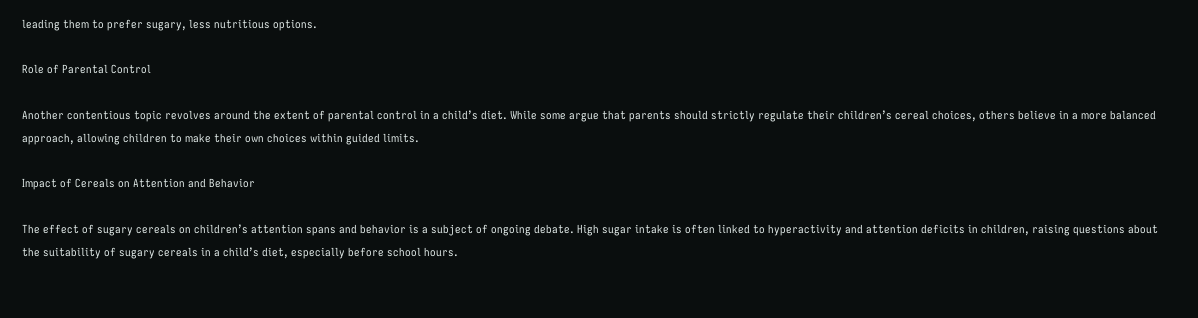leading them to prefer sugary, less nutritious options.

Role of Parental Control

Another contentious topic revolves around the extent of parental control in a child’s diet. While some argue that parents should strictly regulate their children’s cereal choices, others believe in a more balanced approach, allowing children to make their own choices within guided limits.

Impact of Cereals on Attention and Behavior

The effect of sugary cereals on children’s attention spans and behavior is a subject of ongoing debate. High sugar intake is often linked to hyperactivity and attention deficits in children, raising questions about the suitability of sugary cereals in a child’s diet, especially before school hours.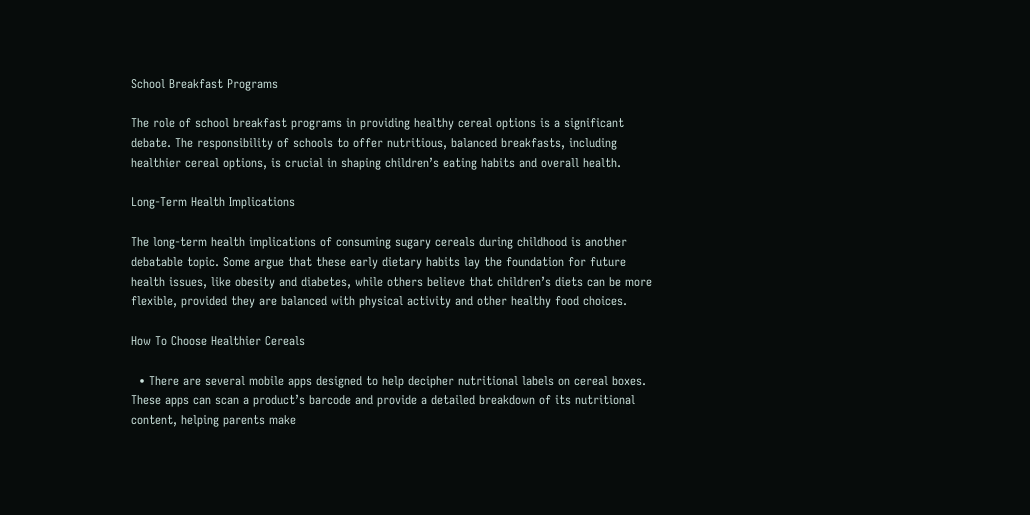School Breakfast Programs

The role of school breakfast programs in providing healthy cereal options is a significant debate. The responsibility of schools to offer nutritious, balanced breakfasts, including healthier cereal options, is crucial in shaping children’s eating habits and overall health.

Long-Term Health Implications

The long-term health implications of consuming sugary cereals during childhood is another debatable topic. Some argue that these early dietary habits lay the foundation for future health issues, like obesity and diabetes, while others believe that children’s diets can be more flexible, provided they are balanced with physical activity and other healthy food choices.

How To Choose Healthier Cereals

  • There are several mobile apps designed to help decipher nutritional labels on cereal boxes. These apps can scan a product’s barcode and provide a detailed breakdown of its nutritional content, helping parents make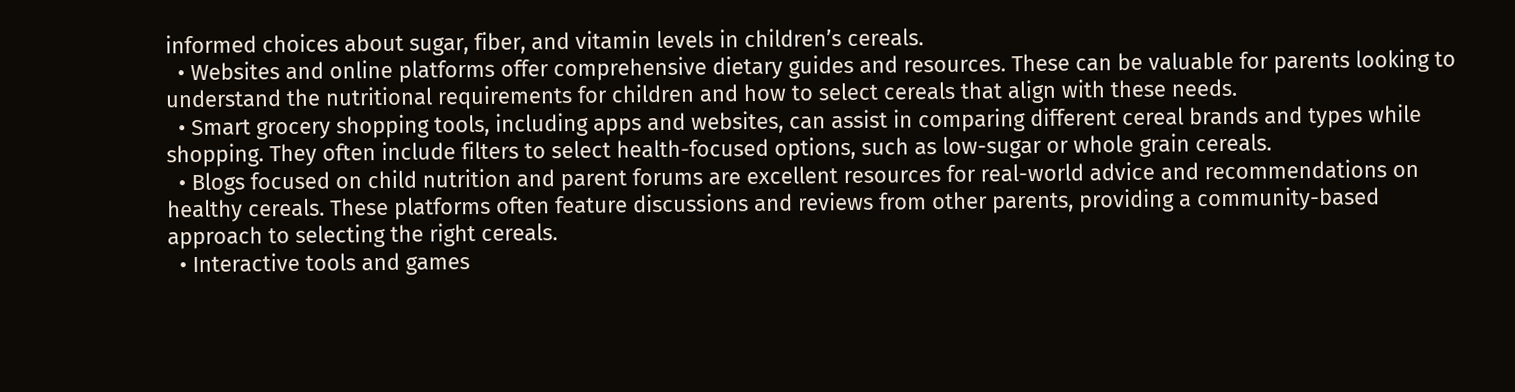informed choices about sugar, fiber, and vitamin levels in children’s cereals.
  • Websites and online platforms offer comprehensive dietary guides and resources. These can be valuable for parents looking to understand the nutritional requirements for children and how to select cereals that align with these needs.
  • Smart grocery shopping tools, including apps and websites, can assist in comparing different cereal brands and types while shopping. They often include filters to select health-focused options, such as low-sugar or whole grain cereals.
  • Blogs focused on child nutrition and parent forums are excellent resources for real-world advice and recommendations on healthy cereals. These platforms often feature discussions and reviews from other parents, providing a community-based approach to selecting the right cereals.
  • Interactive tools and games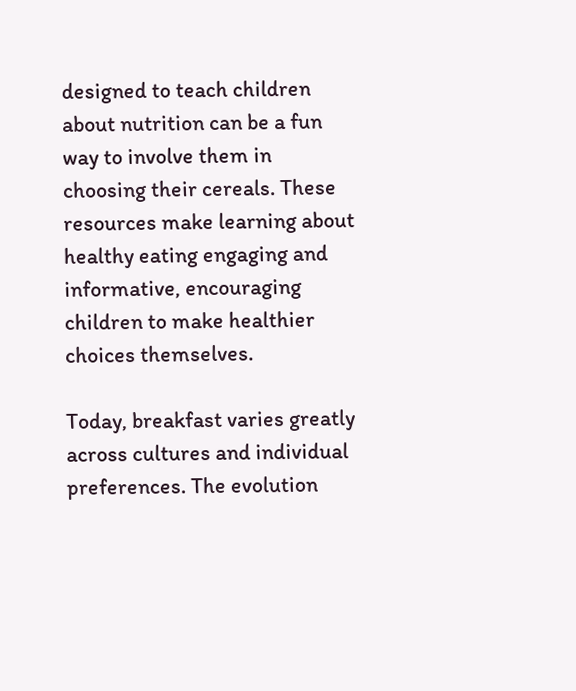designed to teach children about nutrition can be a fun way to involve them in choosing their cereals. These resources make learning about healthy eating engaging and informative, encouraging children to make healthier choices themselves.

Today, breakfast varies greatly across cultures and individual preferences. The evolution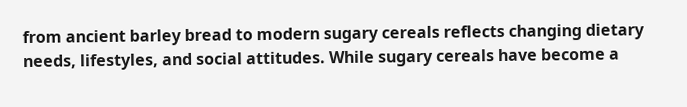from ancient barley bread to modern sugary cereals reflects changing dietary needs, lifestyles, and social attitudes. While sugary cereals have become a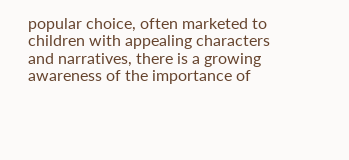popular choice, often marketed to children with appealing characters and narratives, there is a growing awareness of the importance of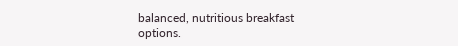balanced, nutritious breakfast options.